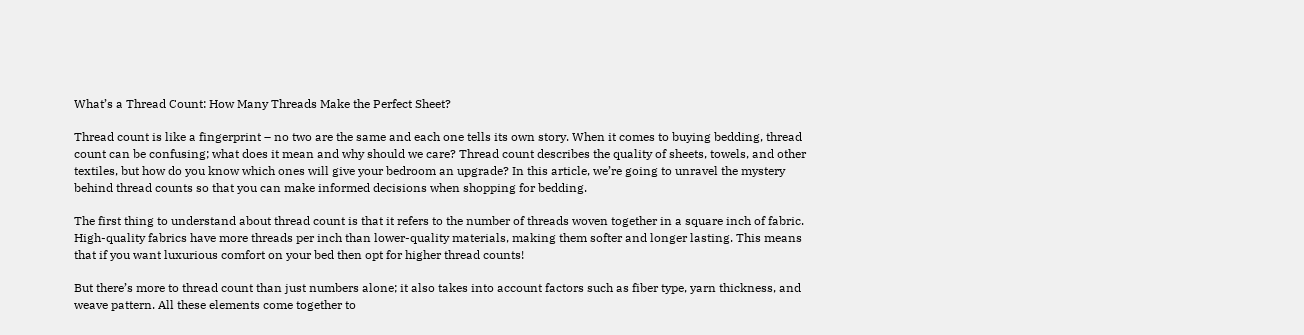What’s a Thread Count: How Many Threads Make the Perfect Sheet?

Thread count is like a fingerprint – no two are the same and each one tells its own story. When it comes to buying bedding, thread count can be confusing; what does it mean and why should we care? Thread count describes the quality of sheets, towels, and other textiles, but how do you know which ones will give your bedroom an upgrade? In this article, we’re going to unravel the mystery behind thread counts so that you can make informed decisions when shopping for bedding.

The first thing to understand about thread count is that it refers to the number of threads woven together in a square inch of fabric. High-quality fabrics have more threads per inch than lower-quality materials, making them softer and longer lasting. This means that if you want luxurious comfort on your bed then opt for higher thread counts!

But there’s more to thread count than just numbers alone; it also takes into account factors such as fiber type, yarn thickness, and weave pattern. All these elements come together to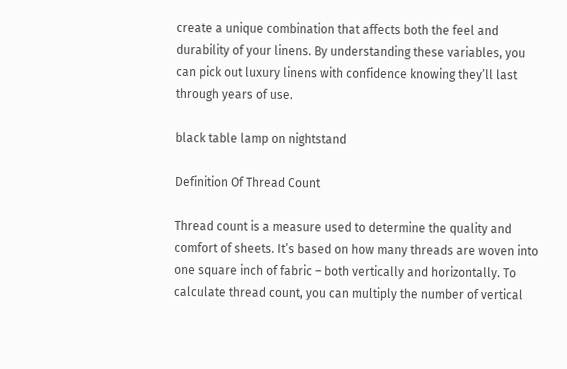create a unique combination that affects both the feel and durability of your linens. By understanding these variables, you can pick out luxury linens with confidence knowing they’ll last through years of use.

black table lamp on nightstand

Definition Of Thread Count

Thread count is a measure used to determine the quality and comfort of sheets. It’s based on how many threads are woven into one square inch of fabric – both vertically and horizontally. To calculate thread count, you can multiply the number of vertical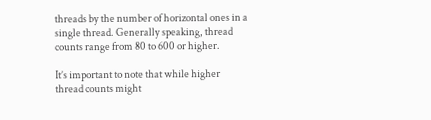threads by the number of horizontal ones in a single thread. Generally speaking, thread counts range from 80 to 600 or higher.

It’s important to note that while higher thread counts might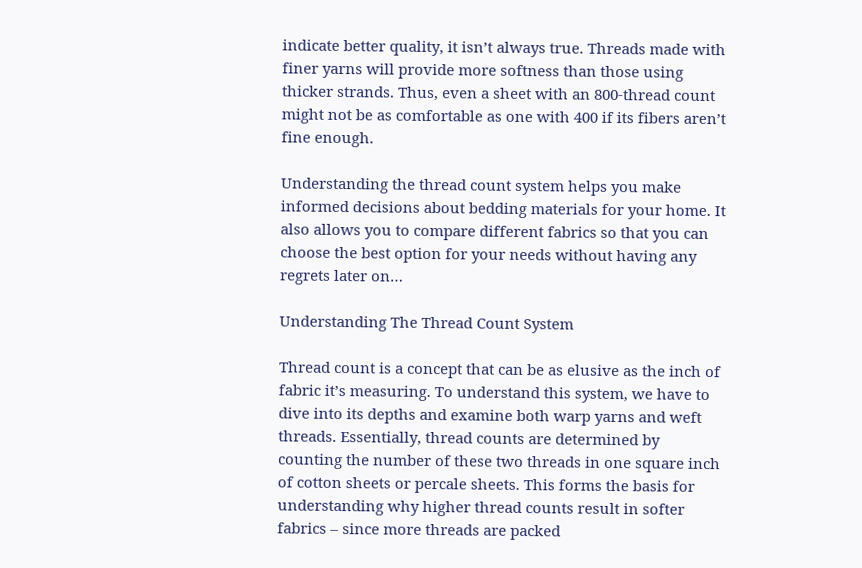indicate better quality, it isn’t always true. Threads made with finer yarns will provide more softness than those using thicker strands. Thus, even a sheet with an 800-thread count might not be as comfortable as one with 400 if its fibers aren’t fine enough.

Understanding the thread count system helps you make informed decisions about bedding materials for your home. It also allows you to compare different fabrics so that you can choose the best option for your needs without having any regrets later on…

Understanding The Thread Count System

Thread count is a concept that can be as elusive as the inch of fabric it’s measuring. To understand this system, we have to dive into its depths and examine both warp yarns and weft threads. Essentially, thread counts are determined by counting the number of these two threads in one square inch of cotton sheets or percale sheets. This forms the basis for understanding why higher thread counts result in softer fabrics – since more threads are packed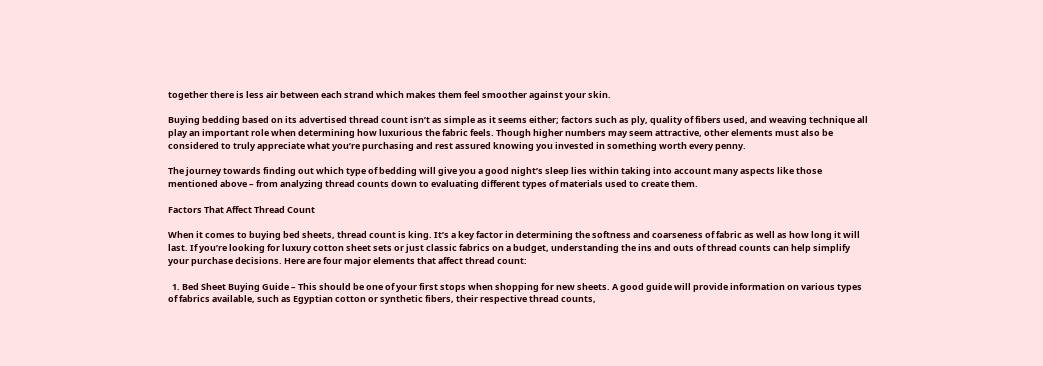together there is less air between each strand which makes them feel smoother against your skin.

Buying bedding based on its advertised thread count isn’t as simple as it seems either; factors such as ply, quality of fibers used, and weaving technique all play an important role when determining how luxurious the fabric feels. Though higher numbers may seem attractive, other elements must also be considered to truly appreciate what you’re purchasing and rest assured knowing you invested in something worth every penny.

The journey towards finding out which type of bedding will give you a good night’s sleep lies within taking into account many aspects like those mentioned above – from analyzing thread counts down to evaluating different types of materials used to create them.

Factors That Affect Thread Count

When it comes to buying bed sheets, thread count is king. It’s a key factor in determining the softness and coarseness of fabric as well as how long it will last. If you’re looking for luxury cotton sheet sets or just classic fabrics on a budget, understanding the ins and outs of thread counts can help simplify your purchase decisions. Here are four major elements that affect thread count:

  1. Bed Sheet Buying Guide – This should be one of your first stops when shopping for new sheets. A good guide will provide information on various types of fabrics available, such as Egyptian cotton or synthetic fibers, their respective thread counts,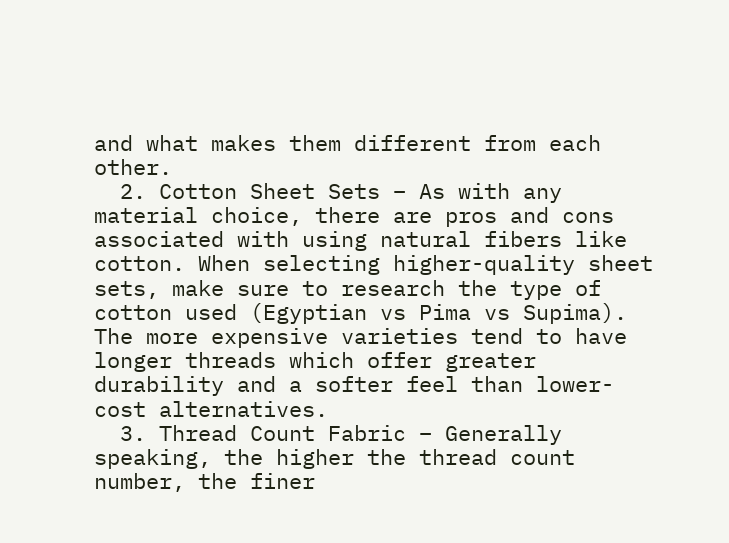and what makes them different from each other.
  2. Cotton Sheet Sets – As with any material choice, there are pros and cons associated with using natural fibers like cotton. When selecting higher-quality sheet sets, make sure to research the type of cotton used (Egyptian vs Pima vs Supima). The more expensive varieties tend to have longer threads which offer greater durability and a softer feel than lower-cost alternatives.
  3. Thread Count Fabric – Generally speaking, the higher the thread count number, the finer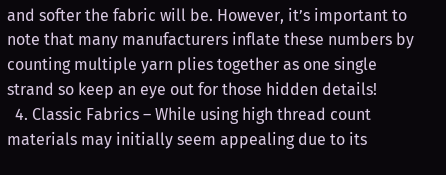and softer the fabric will be. However, it’s important to note that many manufacturers inflate these numbers by counting multiple yarn plies together as one single strand so keep an eye out for those hidden details!
  4. Classic Fabrics – While using high thread count materials may initially seem appealing due to its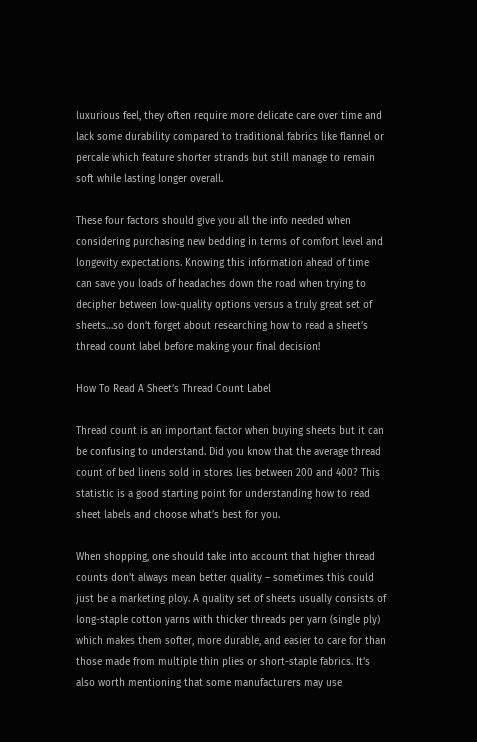luxurious feel, they often require more delicate care over time and lack some durability compared to traditional fabrics like flannel or percale which feature shorter strands but still manage to remain soft while lasting longer overall.

These four factors should give you all the info needed when considering purchasing new bedding in terms of comfort level and longevity expectations. Knowing this information ahead of time can save you loads of headaches down the road when trying to decipher between low-quality options versus a truly great set of sheets…so don’t forget about researching how to read a sheet’s thread count label before making your final decision!

How To Read A Sheet’s Thread Count Label

Thread count is an important factor when buying sheets but it can be confusing to understand. Did you know that the average thread count of bed linens sold in stores lies between 200 and 400? This statistic is a good starting point for understanding how to read sheet labels and choose what’s best for you.

When shopping, one should take into account that higher thread counts don’t always mean better quality – sometimes this could just be a marketing ploy. A quality set of sheets usually consists of long-staple cotton yarns with thicker threads per yarn (single ply) which makes them softer, more durable, and easier to care for than those made from multiple thin plies or short-staple fabrics. It’s also worth mentioning that some manufacturers may use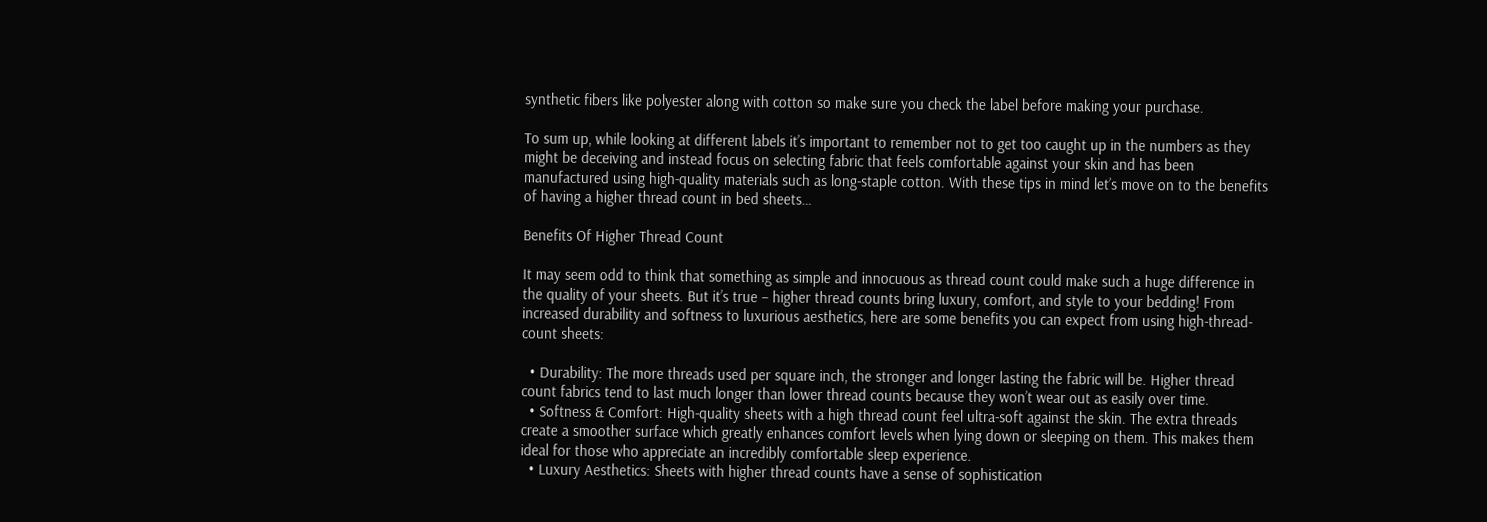synthetic fibers like polyester along with cotton so make sure you check the label before making your purchase.

To sum up, while looking at different labels it’s important to remember not to get too caught up in the numbers as they might be deceiving and instead focus on selecting fabric that feels comfortable against your skin and has been manufactured using high-quality materials such as long-staple cotton. With these tips in mind let’s move on to the benefits of having a higher thread count in bed sheets…

Benefits Of Higher Thread Count

It may seem odd to think that something as simple and innocuous as thread count could make such a huge difference in the quality of your sheets. But it’s true – higher thread counts bring luxury, comfort, and style to your bedding! From increased durability and softness to luxurious aesthetics, here are some benefits you can expect from using high-thread-count sheets:

  • Durability: The more threads used per square inch, the stronger and longer lasting the fabric will be. Higher thread count fabrics tend to last much longer than lower thread counts because they won’t wear out as easily over time.
  • Softness & Comfort: High-quality sheets with a high thread count feel ultra-soft against the skin. The extra threads create a smoother surface which greatly enhances comfort levels when lying down or sleeping on them. This makes them ideal for those who appreciate an incredibly comfortable sleep experience.
  • Luxury Aesthetics: Sheets with higher thread counts have a sense of sophistication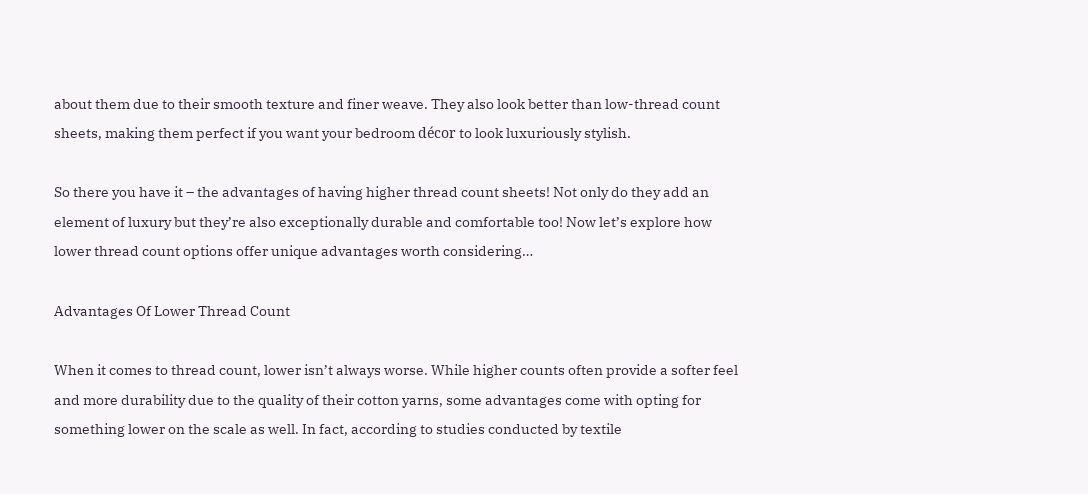about them due to their smooth texture and finer weave. They also look better than low-thread count sheets, making them perfect if you want your bedroom décor to look luxuriously stylish.

So there you have it – the advantages of having higher thread count sheets! Not only do they add an element of luxury but they’re also exceptionally durable and comfortable too! Now let’s explore how lower thread count options offer unique advantages worth considering…

Advantages Of Lower Thread Count

When it comes to thread count, lower isn’t always worse. While higher counts often provide a softer feel and more durability due to the quality of their cotton yarns, some advantages come with opting for something lower on the scale as well. In fact, according to studies conducted by textile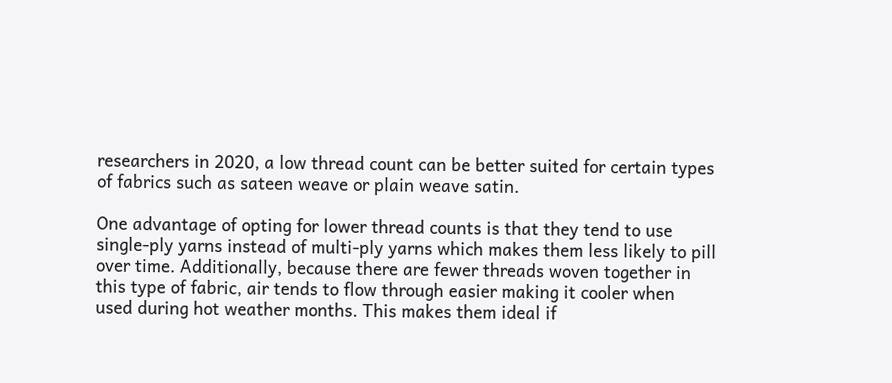researchers in 2020, a low thread count can be better suited for certain types of fabrics such as sateen weave or plain weave satin.

One advantage of opting for lower thread counts is that they tend to use single-ply yarns instead of multi-ply yarns which makes them less likely to pill over time. Additionally, because there are fewer threads woven together in this type of fabric, air tends to flow through easier making it cooler when used during hot weather months. This makes them ideal if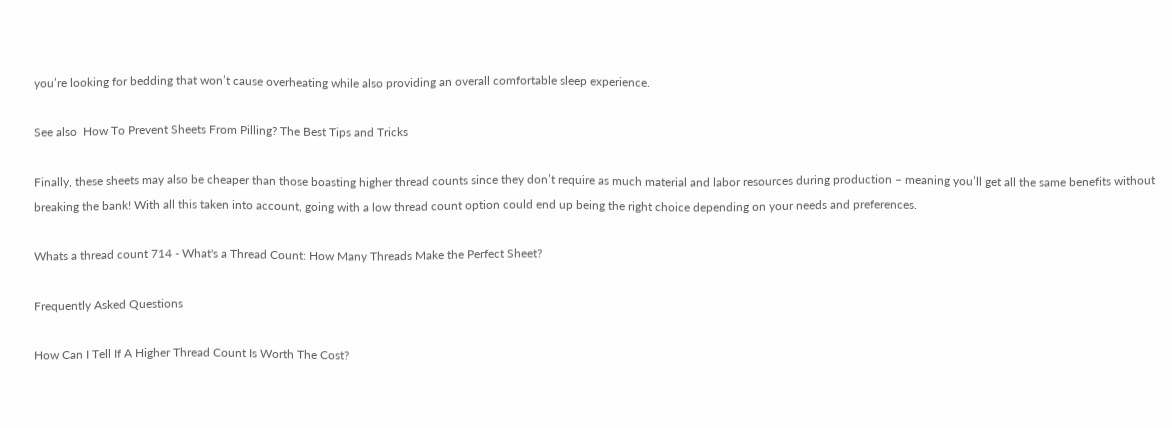you’re looking for bedding that won’t cause overheating while also providing an overall comfortable sleep experience.

See also  How To Prevent Sheets From Pilling? The Best Tips and Tricks

Finally, these sheets may also be cheaper than those boasting higher thread counts since they don’t require as much material and labor resources during production – meaning you’ll get all the same benefits without breaking the bank! With all this taken into account, going with a low thread count option could end up being the right choice depending on your needs and preferences.

Whats a thread count 714 - What's a Thread Count: How Many Threads Make the Perfect Sheet?

Frequently Asked Questions

How Can I Tell If A Higher Thread Count Is Worth The Cost?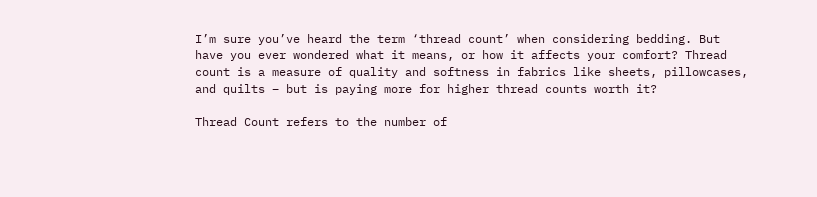I’m sure you’ve heard the term ‘thread count’ when considering bedding. But have you ever wondered what it means, or how it affects your comfort? Thread count is a measure of quality and softness in fabrics like sheets, pillowcases, and quilts – but is paying more for higher thread counts worth it?

Thread Count refers to the number of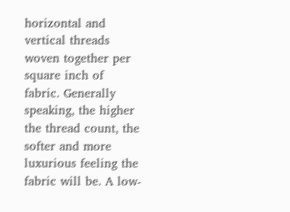horizontal and vertical threads woven together per square inch of fabric. Generally speaking, the higher the thread count, the softer and more luxurious feeling the fabric will be. A low-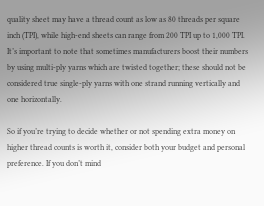quality sheet may have a thread count as low as 80 threads per square inch (TPI), while high-end sheets can range from 200 TPI up to 1,000 TPI. It’s important to note that sometimes manufacturers boost their numbers by using multi-ply yarns which are twisted together; these should not be considered true single-ply yarns with one strand running vertically and one horizontally.

So if you’re trying to decide whether or not spending extra money on higher thread counts is worth it, consider both your budget and personal preference. If you don’t mind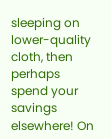sleeping on lower-quality cloth, then perhaps spend your savings elsewhere! On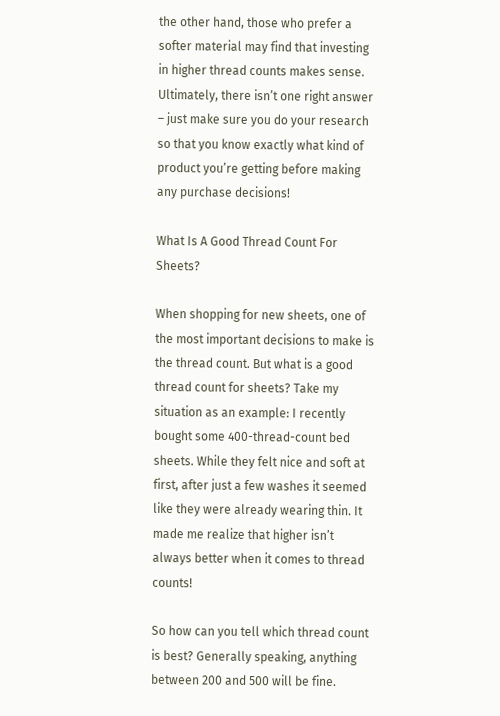the other hand, those who prefer a softer material may find that investing in higher thread counts makes sense. Ultimately, there isn’t one right answer – just make sure you do your research so that you know exactly what kind of product you’re getting before making any purchase decisions!

What Is A Good Thread Count For Sheets?

When shopping for new sheets, one of the most important decisions to make is the thread count. But what is a good thread count for sheets? Take my situation as an example: I recently bought some 400-thread-count bed sheets. While they felt nice and soft at first, after just a few washes it seemed like they were already wearing thin. It made me realize that higher isn’t always better when it comes to thread counts!

So how can you tell which thread count is best? Generally speaking, anything between 200 and 500 will be fine.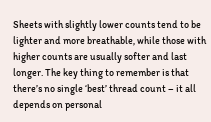Sheets with slightly lower counts tend to be lighter and more breathable, while those with higher counts are usually softer and last longer. The key thing to remember is that there’s no single ‘best’ thread count – it all depends on personal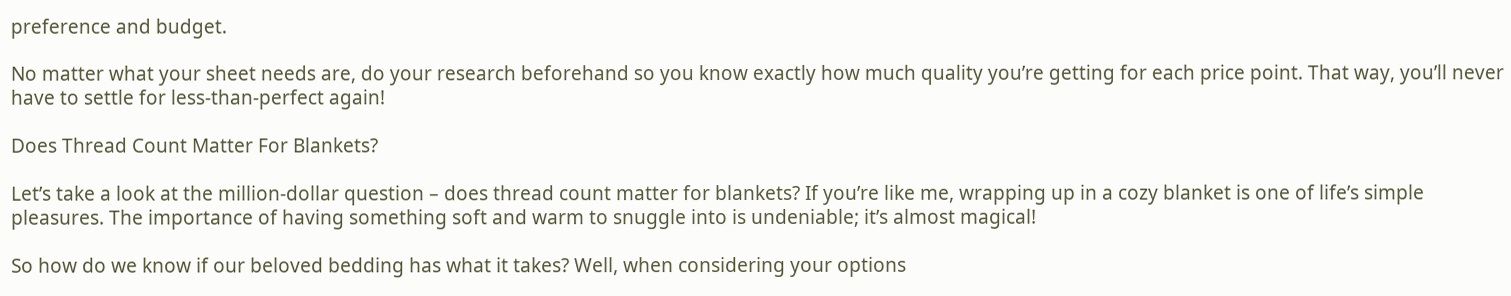preference and budget.

No matter what your sheet needs are, do your research beforehand so you know exactly how much quality you’re getting for each price point. That way, you’ll never have to settle for less-than-perfect again!

Does Thread Count Matter For Blankets?

Let’s take a look at the million-dollar question – does thread count matter for blankets? If you’re like me, wrapping up in a cozy blanket is one of life’s simple pleasures. The importance of having something soft and warm to snuggle into is undeniable; it’s almost magical!

So how do we know if our beloved bedding has what it takes? Well, when considering your options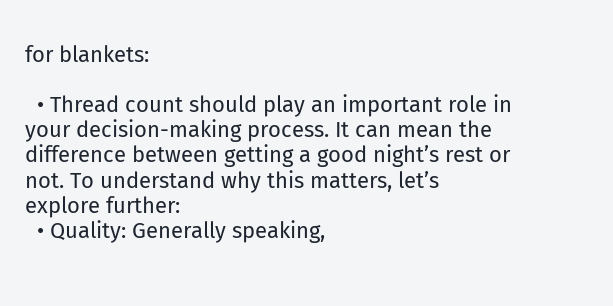for blankets:

  • Thread count should play an important role in your decision-making process. It can mean the difference between getting a good night’s rest or not. To understand why this matters, let’s explore further:
  • Quality: Generally speaking,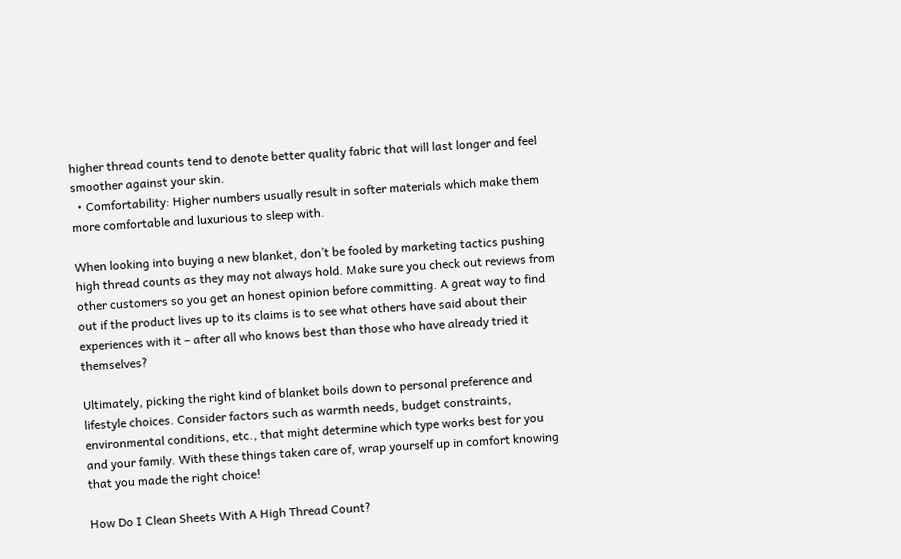higher thread counts tend to denote better quality fabric that will last longer and feel smoother against your skin.
  • Comfortability: Higher numbers usually result in softer materials which make them more comfortable and luxurious to sleep with.

When looking into buying a new blanket, don’t be fooled by marketing tactics pushing high thread counts as they may not always hold. Make sure you check out reviews from other customers so you get an honest opinion before committing. A great way to find out if the product lives up to its claims is to see what others have said about their experiences with it – after all who knows best than those who have already tried it themselves?

Ultimately, picking the right kind of blanket boils down to personal preference and lifestyle choices. Consider factors such as warmth needs, budget constraints, environmental conditions, etc., that might determine which type works best for you and your family. With these things taken care of, wrap yourself up in comfort knowing that you made the right choice!

How Do I Clean Sheets With A High Thread Count?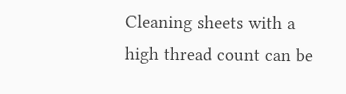Cleaning sheets with a high thread count can be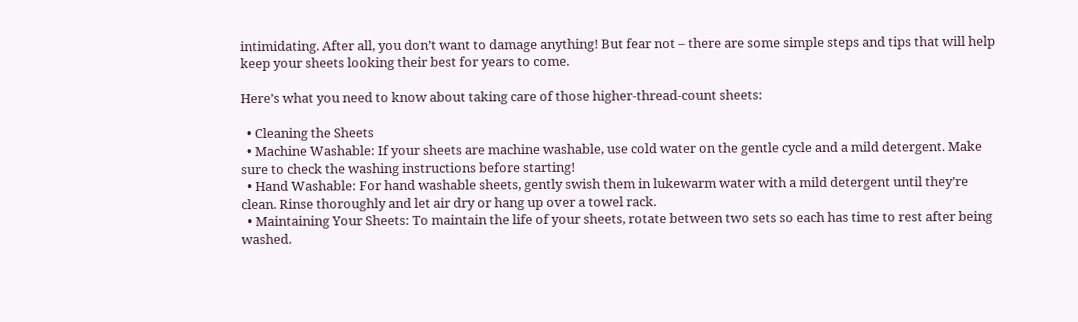intimidating. After all, you don’t want to damage anything! But fear not – there are some simple steps and tips that will help keep your sheets looking their best for years to come.

Here’s what you need to know about taking care of those higher-thread-count sheets:

  • Cleaning the Sheets
  • Machine Washable: If your sheets are machine washable, use cold water on the gentle cycle and a mild detergent. Make sure to check the washing instructions before starting!
  • Hand Washable: For hand washable sheets, gently swish them in lukewarm water with a mild detergent until they’re clean. Rinse thoroughly and let air dry or hang up over a towel rack.
  • Maintaining Your Sheets: To maintain the life of your sheets, rotate between two sets so each has time to rest after being washed.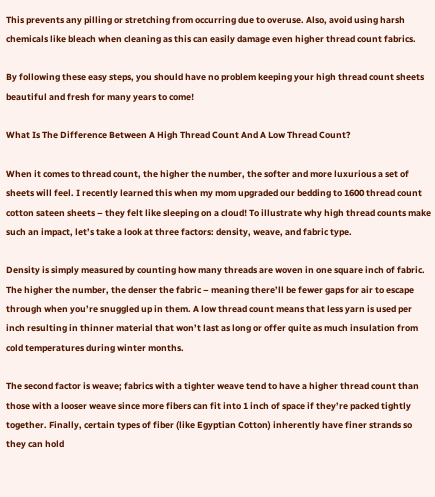This prevents any pilling or stretching from occurring due to overuse. Also, avoid using harsh chemicals like bleach when cleaning as this can easily damage even higher thread count fabrics.

By following these easy steps, you should have no problem keeping your high thread count sheets beautiful and fresh for many years to come!

What Is The Difference Between A High Thread Count And A Low Thread Count?

When it comes to thread count, the higher the number, the softer and more luxurious a set of sheets will feel. I recently learned this when my mom upgraded our bedding to 1600 thread count cotton sateen sheets – they felt like sleeping on a cloud! To illustrate why high thread counts make such an impact, let’s take a look at three factors: density, weave, and fabric type.

Density is simply measured by counting how many threads are woven in one square inch of fabric. The higher the number, the denser the fabric – meaning there’ll be fewer gaps for air to escape through when you’re snuggled up in them. A low thread count means that less yarn is used per inch resulting in thinner material that won’t last as long or offer quite as much insulation from cold temperatures during winter months.

The second factor is weave; fabrics with a tighter weave tend to have a higher thread count than those with a looser weave since more fibers can fit into 1 inch of space if they’re packed tightly together. Finally, certain types of fiber (like Egyptian Cotton) inherently have finer strands so they can hold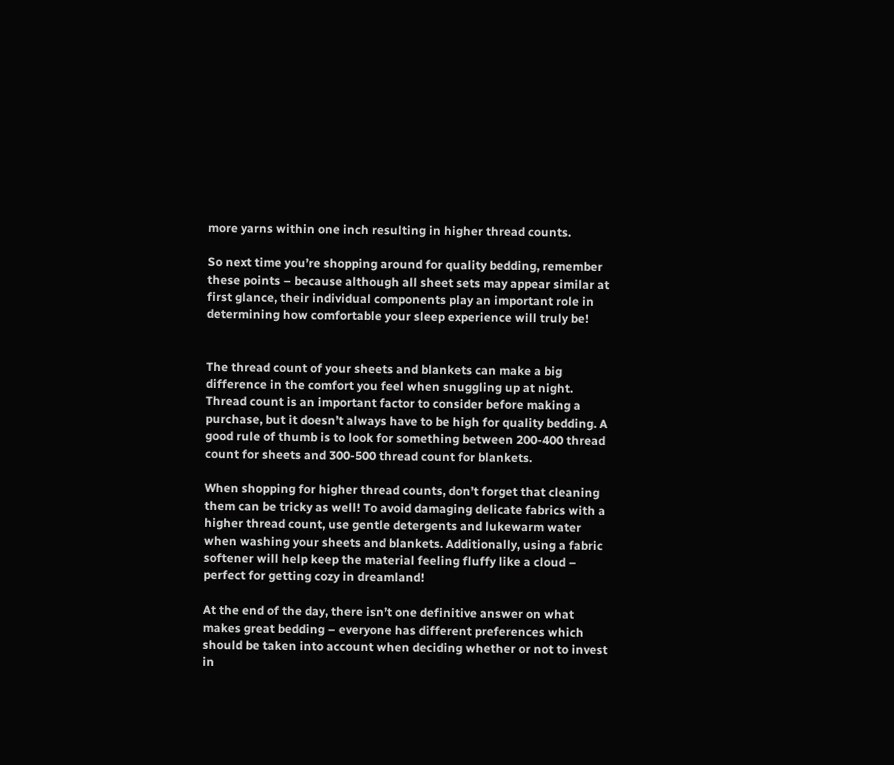more yarns within one inch resulting in higher thread counts.

So next time you’re shopping around for quality bedding, remember these points – because although all sheet sets may appear similar at first glance, their individual components play an important role in determining how comfortable your sleep experience will truly be!


The thread count of your sheets and blankets can make a big difference in the comfort you feel when snuggling up at night. Thread count is an important factor to consider before making a purchase, but it doesn’t always have to be high for quality bedding. A good rule of thumb is to look for something between 200-400 thread count for sheets and 300-500 thread count for blankets.

When shopping for higher thread counts, don’t forget that cleaning them can be tricky as well! To avoid damaging delicate fabrics with a higher thread count, use gentle detergents and lukewarm water when washing your sheets and blankets. Additionally, using a fabric softener will help keep the material feeling fluffy like a cloud – perfect for getting cozy in dreamland!

At the end of the day, there isn’t one definitive answer on what makes great bedding – everyone has different preferences which should be taken into account when deciding whether or not to invest in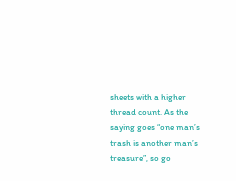sheets with a higher thread count. As the saying goes “one man’s trash is another man’s treasure”, so go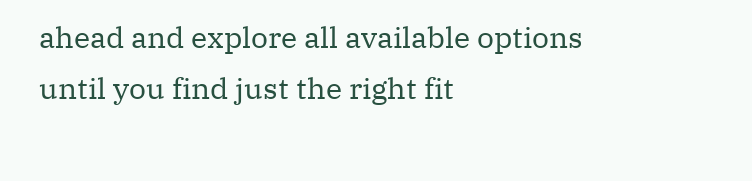ahead and explore all available options until you find just the right fit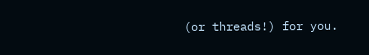(or threads!) for you.